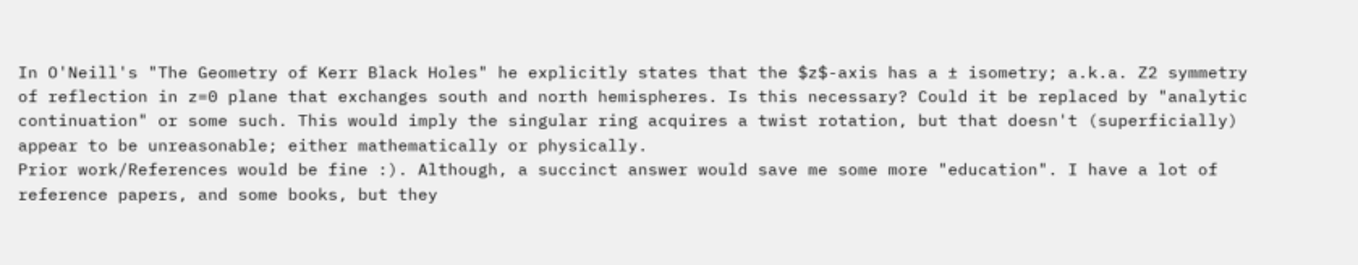In O'Neill's "The Geometry of Kerr Black Holes" he explicitly states that the $z$-axis has a ± isometry; a.k.a. Z2 symmetry of reflection in z=0 plane that exchanges south and north hemispheres. Is this necessary? Could it be replaced by "analytic continuation" or some such. This would imply the singular ring acquires a twist rotation, but that doesn't (superficially) appear to be unreasonable; either mathematically or physically.
Prior work/References would be fine :). Although, a succinct answer would save me some more "education". I have a lot of reference papers, and some books, but they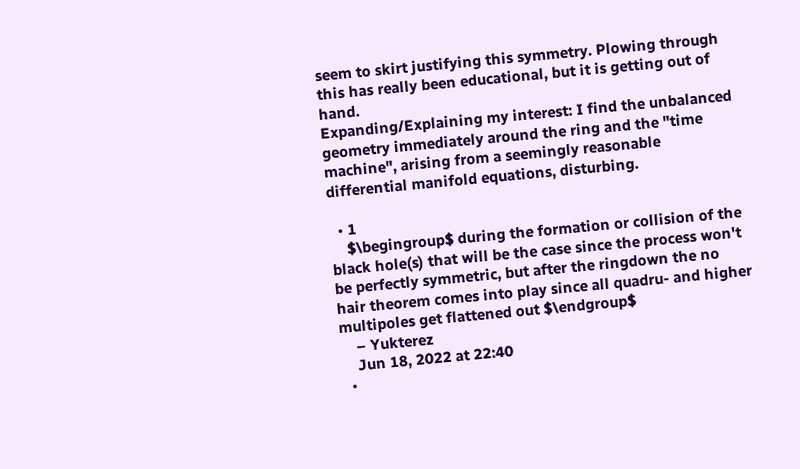seem to skirt justifying this symmetry. Plowing through this has really been educational, but it is getting out of hand.
Expanding/Explaining my interest: I find the unbalanced geometry immediately around the ring and the "time machine", arising from a seemingly reasonable differential manifold equations, disturbing.

  • 1
    $\begingroup$ during the formation or collision of the black hole(s) that will be the case since the process won't be perfectly symmetric, but after the ringdown the no hair theorem comes into play since all quadru- and higher multipoles get flattened out $\endgroup$
    – Yukterez
    Jun 18, 2022 at 22:40
  •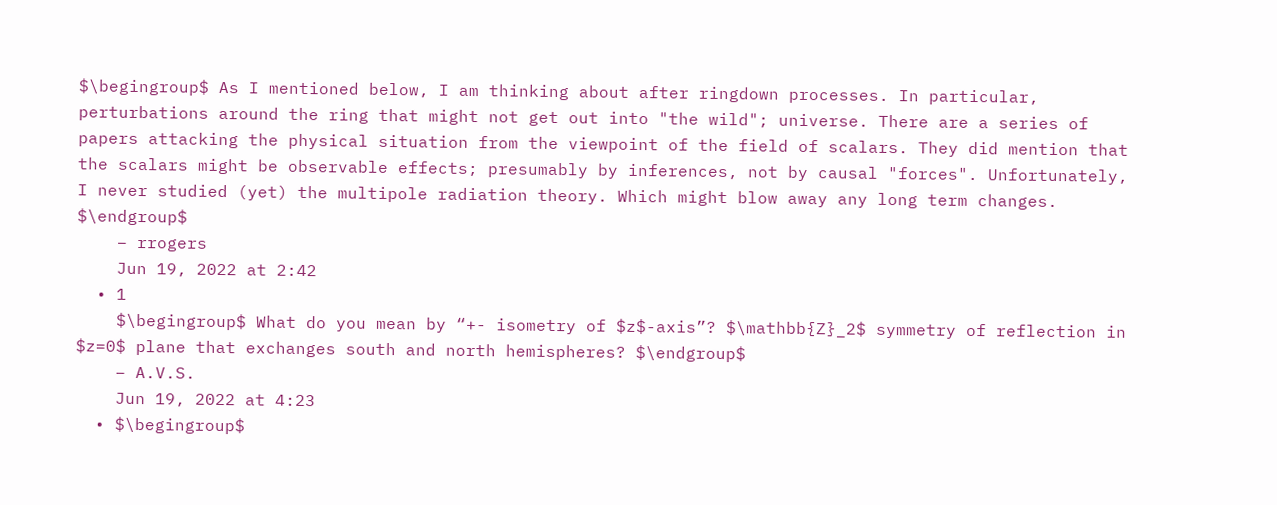$\begingroup$ As I mentioned below, I am thinking about after ringdown processes. In particular, perturbations around the ring that might not get out into "the wild"; universe. There are a series of papers attacking the physical situation from the viewpoint of the field of scalars. They did mention that the scalars might be observable effects; presumably by inferences, not by causal "forces". Unfortunately, I never studied (yet) the multipole radiation theory. Which might blow away any long term changes. $\endgroup$
    – rrogers
    Jun 19, 2022 at 2:42
  • 1
    $\begingroup$ What do you mean by “+- isometry of $z$-axis”? $\mathbb{Z}_2$ symmetry of reflection in $z=0$ plane that exchanges south and north hemispheres? $\endgroup$
    – A.V.S.
    Jun 19, 2022 at 4:23
  • $\begingroup$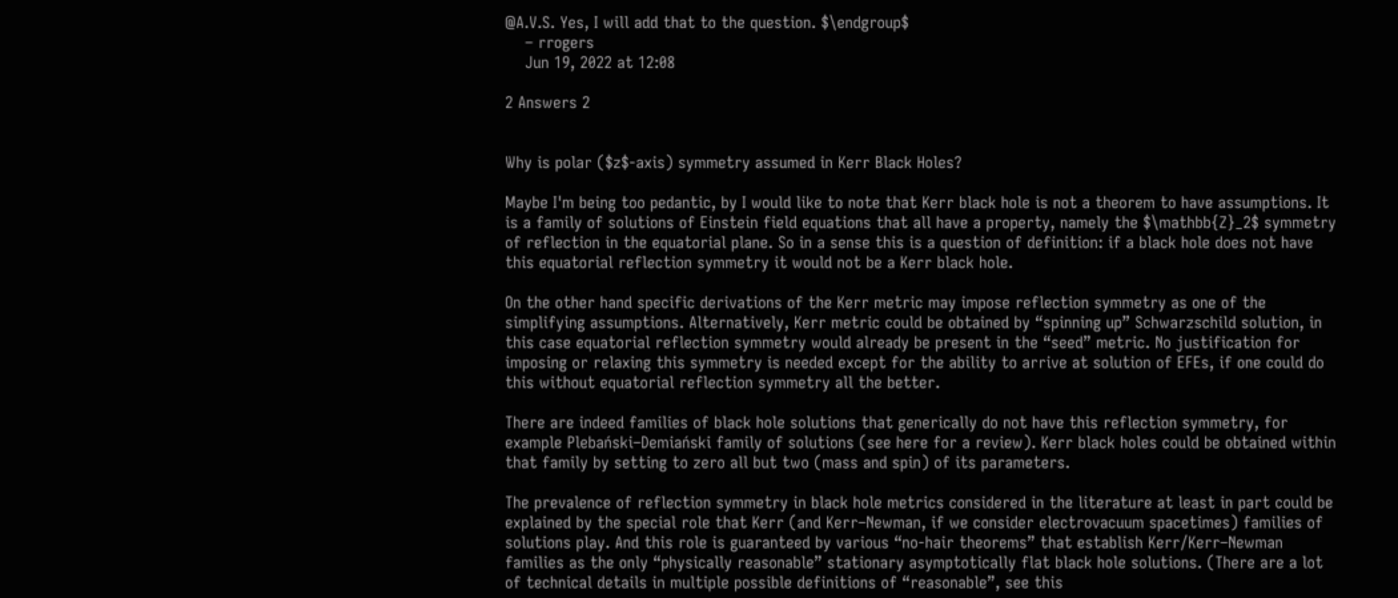@A.V.S. Yes, I will add that to the question. $\endgroup$
    – rrogers
    Jun 19, 2022 at 12:08

2 Answers 2


Why is polar ($z$-axis) symmetry assumed in Kerr Black Holes?

Maybe I'm being too pedantic, by I would like to note that Kerr black hole is not a theorem to have assumptions. It is a family of solutions of Einstein field equations that all have a property, namely the $\mathbb{Z}_2$ symmetry of reflection in the equatorial plane. So in a sense this is a question of definition: if a black hole does not have this equatorial reflection symmetry it would not be a Kerr black hole.

On the other hand specific derivations of the Kerr metric may impose reflection symmetry as one of the simplifying assumptions. Alternatively, Kerr metric could be obtained by “spinning up” Schwarzschild solution, in this case equatorial reflection symmetry would already be present in the “seed” metric. No justification for imposing or relaxing this symmetry is needed except for the ability to arrive at solution of EFEs, if one could do this without equatorial reflection symmetry all the better.

There are indeed families of black hole solutions that generically do not have this reflection symmetry, for example Plebański–Demiański family of solutions (see here for a review). Kerr black holes could be obtained within that family by setting to zero all but two (mass and spin) of its parameters.

The prevalence of reflection symmetry in black hole metrics considered in the literature at least in part could be explained by the special role that Kerr (and Kerr–Newman, if we consider electrovacuum spacetimes) families of solutions play. And this role is guaranteed by various “no-hair theorems” that establish Kerr/Kerr–Newman families as the only “physically reasonable” stationary asymptotically flat black hole solutions. (There are a lot of technical details in multiple possible definitions of “reasonable”, see this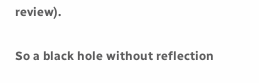review).

So a black hole without reflection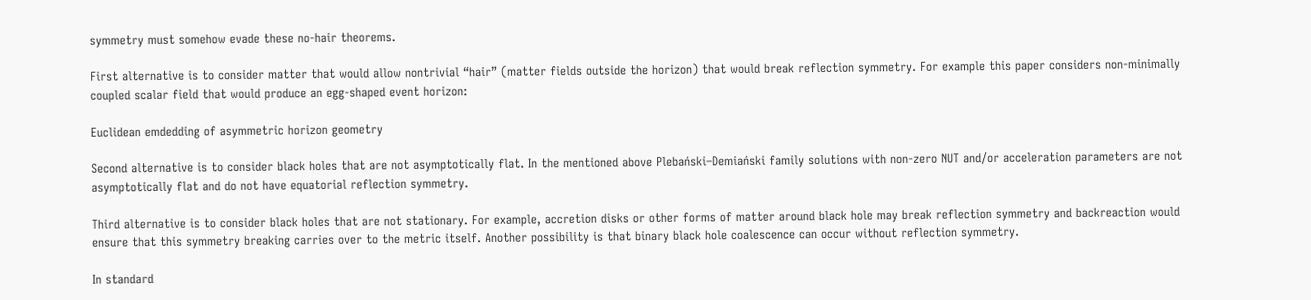symmetry must somehow evade these no-hair theorems.

First alternative is to consider matter that would allow nontrivial “hair” (matter fields outside the horizon) that would break reflection symmetry. For example this paper considers non-minimally coupled scalar field that would produce an egg-shaped event horizon:

Euclidean emdedding of asymmetric horizon geometry

Second alternative is to consider black holes that are not asymptotically flat. In the mentioned above Plebański–Demiański family solutions with non-zero NUT and/or acceleration parameters are not asymptotically flat and do not have equatorial reflection symmetry.

Third alternative is to consider black holes that are not stationary. For example, accretion disks or other forms of matter around black hole may break reflection symmetry and backreaction would ensure that this symmetry breaking carries over to the metric itself. Another possibility is that binary black hole coalescence can occur without reflection symmetry.

In standard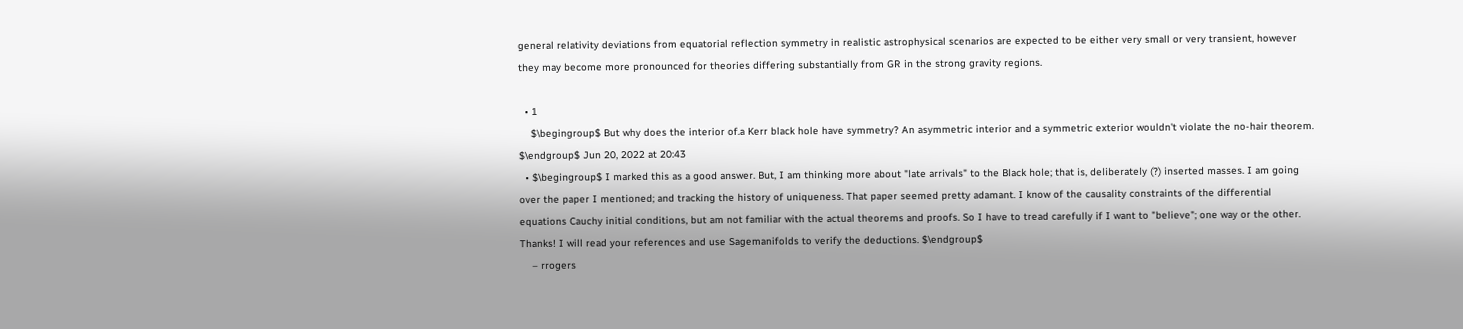general relativity deviations from equatorial reflection symmetry in realistic astrophysical scenarios are expected to be either very small or very transient, however they may become more pronounced for theories differing substantially from GR in the strong gravity regions.

  • 1
    $\begingroup$ But why does the interior of.a Kerr black hole have symmetry? An asymmetric interior and a symmetric exterior wouldn't violate the no-hair theorem. $\endgroup$ Jun 20, 2022 at 20:43
  • $\begingroup$ I marked this as a good answer. But, I am thinking more about "late arrivals" to the Black hole; that is, deliberately (?) inserted masses. I am going over the paper I mentioned; and tracking the history of uniqueness. That paper seemed pretty adamant. I know of the causality constraints of the differential equations Cauchy initial conditions, but am not familiar with the actual theorems and proofs. So I have to tread carefully if I want to "believe"; one way or the other. Thanks! I will read your references and use Sagemanifolds to verify the deductions. $\endgroup$
    – rrogers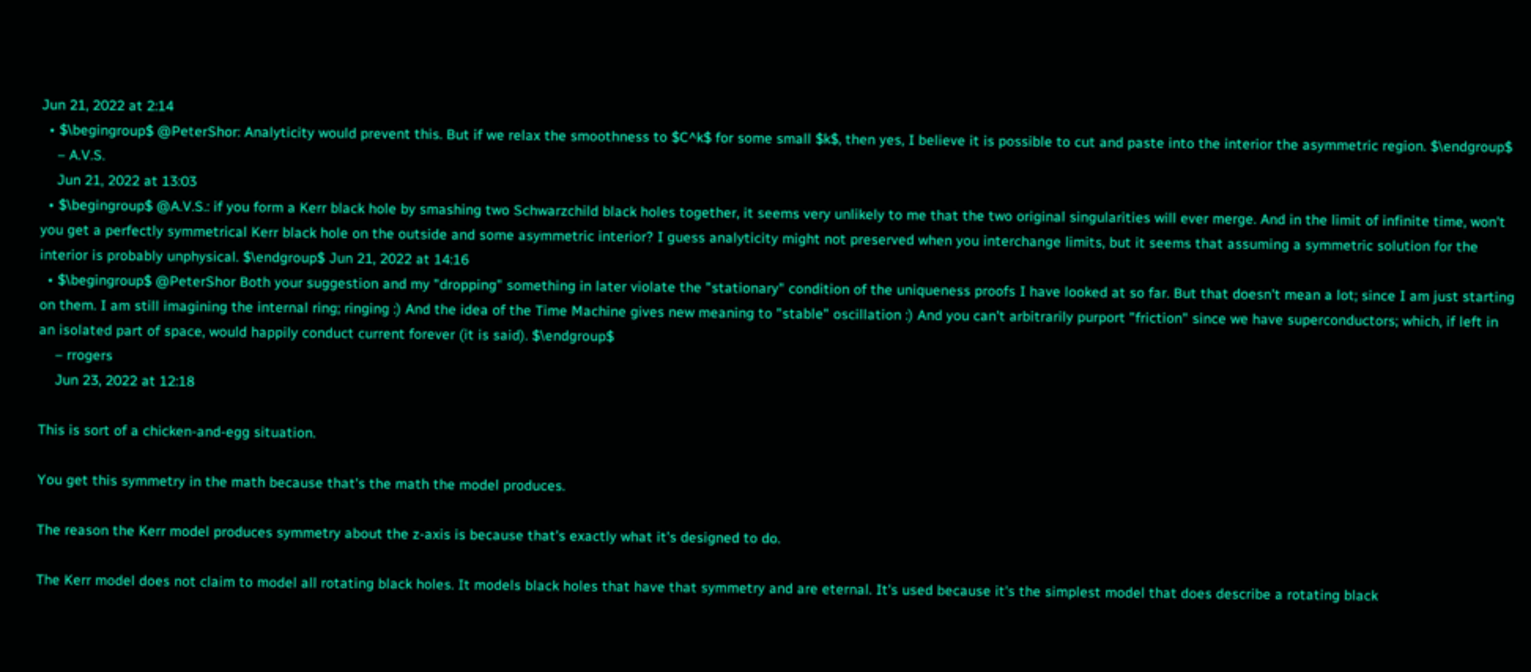Jun 21, 2022 at 2:14
  • $\begingroup$ @PeterShor: Analyticity would prevent this. But if we relax the smoothness to $C^k$ for some small $k$, then yes, I believe it is possible to cut and paste into the interior the asymmetric region. $\endgroup$
    – A.V.S.
    Jun 21, 2022 at 13:03
  • $\begingroup$ @A.V.S.: if you form a Kerr black hole by smashing two Schwarzchild black holes together, it seems very unlikely to me that the two original singularities will ever merge. And in the limit of infinite time, won't you get a perfectly symmetrical Kerr black hole on the outside and some asymmetric interior? I guess analyticity might not preserved when you interchange limits, but it seems that assuming a symmetric solution for the interior is probably unphysical. $\endgroup$ Jun 21, 2022 at 14:16
  • $\begingroup$ @PeterShor Both your suggestion and my "dropping" something in later violate the "stationary" condition of the uniqueness proofs I have looked at so far. But that doesn't mean a lot; since I am just starting on them. I am still imagining the internal ring; ringing :) And the idea of the Time Machine gives new meaning to "stable" oscillation :) And you can't arbitrarily purport "friction" since we have superconductors; which, if left in an isolated part of space, would happily conduct current forever (it is said). $\endgroup$
    – rrogers
    Jun 23, 2022 at 12:18

This is sort of a chicken-and-egg situation.

You get this symmetry in the math because that's the math the model produces.

The reason the Kerr model produces symmetry about the z-axis is because that's exactly what it's designed to do.

The Kerr model does not claim to model all rotating black holes. It models black holes that have that symmetry and are eternal. It's used because it's the simplest model that does describe a rotating black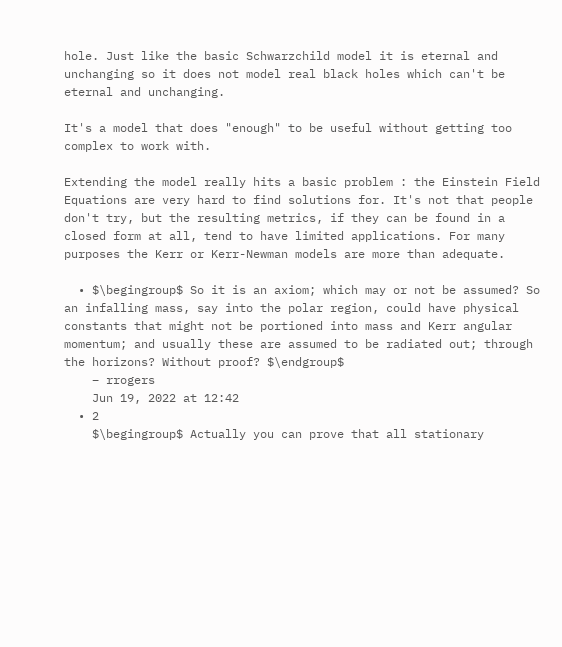hole. Just like the basic Schwarzchild model it is eternal and unchanging so it does not model real black holes which can't be eternal and unchanging.

It's a model that does "enough" to be useful without getting too complex to work with.

Extending the model really hits a basic problem : the Einstein Field Equations are very hard to find solutions for. It's not that people don't try, but the resulting metrics, if they can be found in a closed form at all, tend to have limited applications. For many purposes the Kerr or Kerr-Newman models are more than adequate.

  • $\begingroup$ So it is an axiom; which may or not be assumed? So an infalling mass, say into the polar region, could have physical constants that might not be portioned into mass and Kerr angular momentum; and usually these are assumed to be radiated out; through the horizons? Without proof? $\endgroup$
    – rrogers
    Jun 19, 2022 at 12:42
  • 2
    $\begingroup$ Actually you can prove that all stationary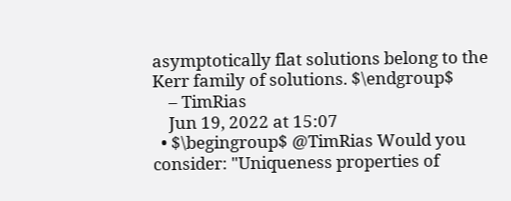asymptotically flat solutions belong to the Kerr family of solutions. $\endgroup$
    – TimRias
    Jun 19, 2022 at 15:07
  • $\begingroup$ @TimRias Would you consider: "Uniqueness properties of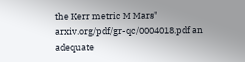the Kerr metric M Mars" arxiv.org/pdf/gr-qc/0004018.pdf an adequate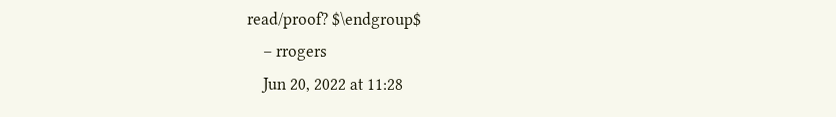read/proof? $\endgroup$
    – rrogers
    Jun 20, 2022 at 11:28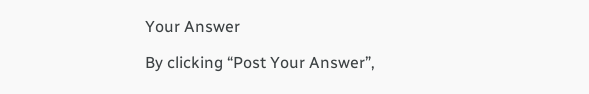Your Answer

By clicking “Post Your Answer”,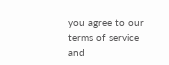you agree to our terms of service and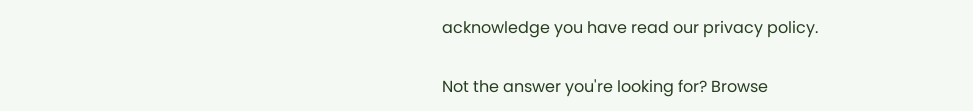acknowledge you have read our privacy policy.

Not the answer you're looking for? Browse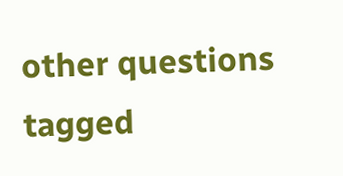other questions tagged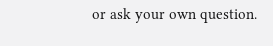or ask your own question.